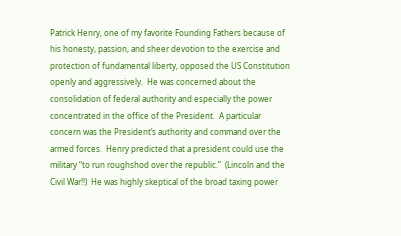Patrick Henry, one of my favorite Founding Fathers because of his honesty, passion, and sheer devotion to the exercise and protection of fundamental liberty, opposed the US Constitution openly and aggressively.  He was concerned about the consolidation of federal authority and especially the power concentrated in the office of the President.  A particular concern was the President’s authority and command over the armed forces.  Henry predicted that a president could use the military “to run roughshod over the republic.”  (Lincoln and the Civil War!!)  He was highly skeptical of the broad taxing power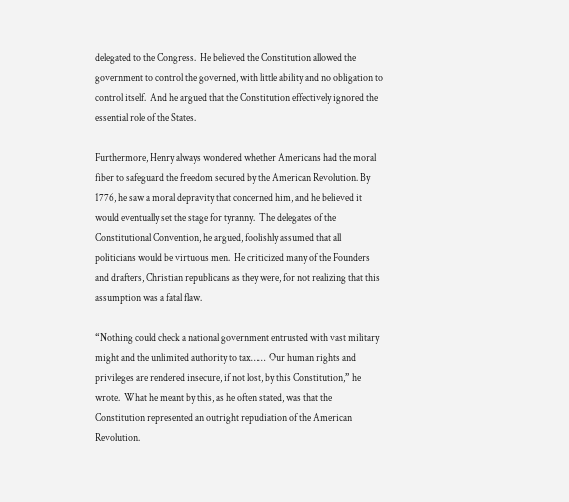delegated to the Congress.  He believed the Constitution allowed the government to control the governed, with little ability and no obligation to control itself.  And he argued that the Constitution effectively ignored the essential role of the States.

Furthermore, Henry always wondered whether Americans had the moral fiber to safeguard the freedom secured by the American Revolution. By 1776, he saw a moral depravity that concerned him, and he believed it would eventually set the stage for tyranny.  The delegates of the Constitutional Convention, he argued, foolishly assumed that all politicians would be virtuous men.  He criticized many of the Founders and drafters, Christian republicans as they were, for not realizing that this assumption was a fatal flaw.

“Nothing could check a national government entrusted with vast military might and the unlimited authority to tax……  Our human rights and privileges are rendered insecure, if not lost, by this Constitution,” he wrote.  What he meant by this, as he often stated, was that the Constitution represented an outright repudiation of the American Revolution.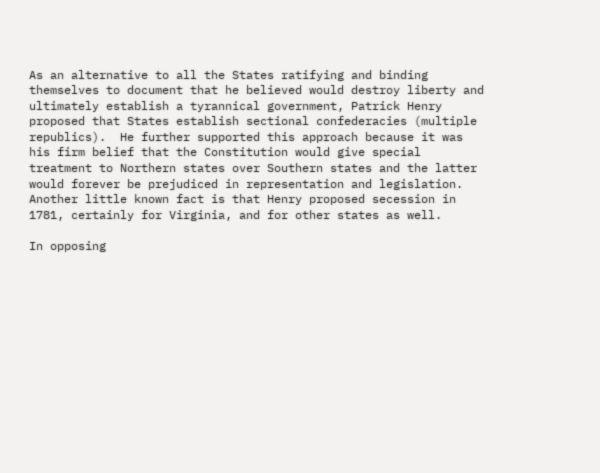As an alternative to all the States ratifying and binding themselves to document that he believed would destroy liberty and ultimately establish a tyrannical government, Patrick Henry proposed that States establish sectional confederacies (multiple republics).  He further supported this approach because it was his firm belief that the Constitution would give special treatment to Northern states over Southern states and the latter would forever be prejudiced in representation and legislation.  Another little known fact is that Henry proposed secession in 1781, certainly for Virginia, and for other states as well.

In opposing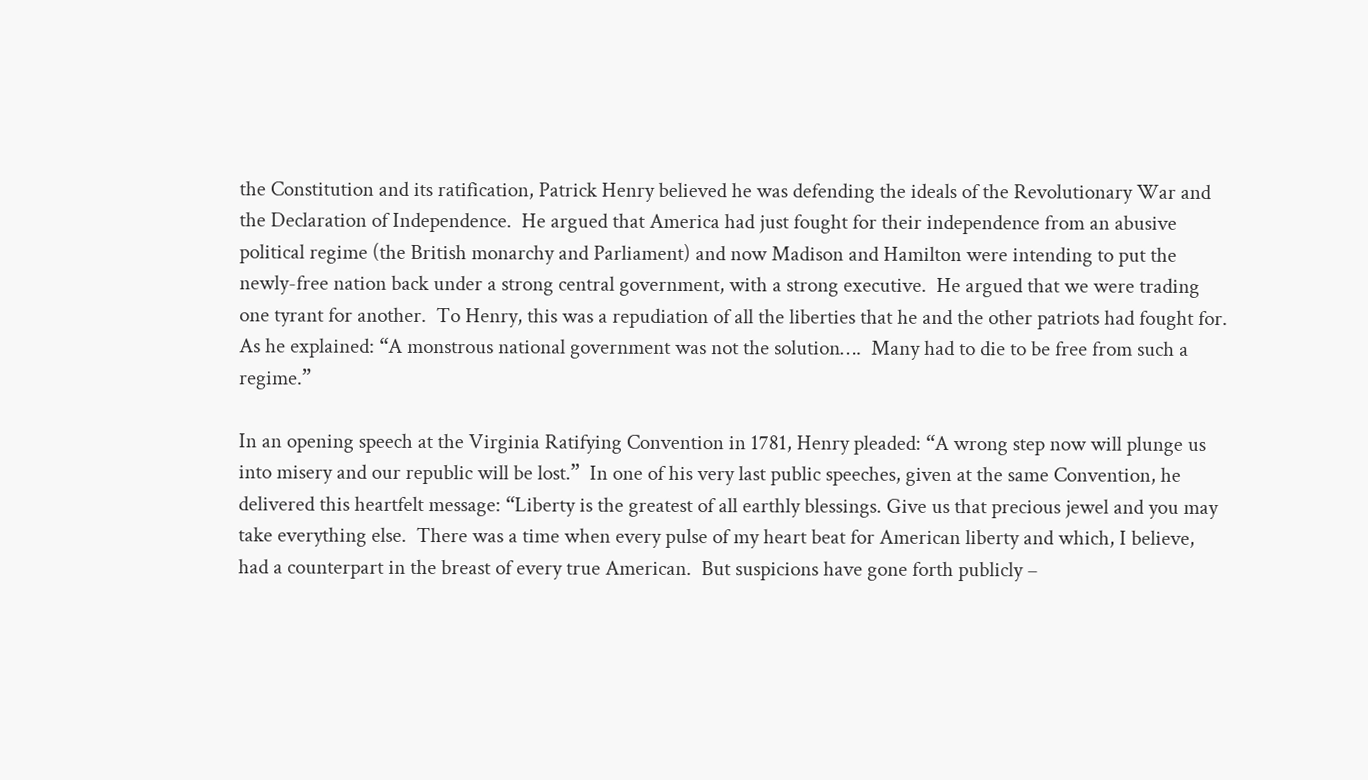the Constitution and its ratification, Patrick Henry believed he was defending the ideals of the Revolutionary War and the Declaration of Independence.  He argued that America had just fought for their independence from an abusive political regime (the British monarchy and Parliament) and now Madison and Hamilton were intending to put the newly-free nation back under a strong central government, with a strong executive.  He argued that we were trading one tyrant for another.  To Henry, this was a repudiation of all the liberties that he and the other patriots had fought for.  As he explained: “A monstrous national government was not the solution….  Many had to die to be free from such a regime.”

In an opening speech at the Virginia Ratifying Convention in 1781, Henry pleaded: “A wrong step now will plunge us into misery and our republic will be lost.”  In one of his very last public speeches, given at the same Convention, he delivered this heartfelt message: “Liberty is the greatest of all earthly blessings. Give us that precious jewel and you may take everything else.  There was a time when every pulse of my heart beat for American liberty and which, I believe, had a counterpart in the breast of every true American.  But suspicions have gone forth publicly –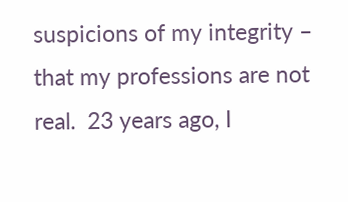suspicions of my integrity – that my professions are not real.  23 years ago, I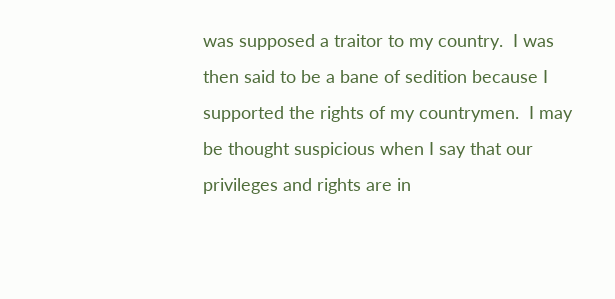was supposed a traitor to my country.  I was then said to be a bane of sedition because I supported the rights of my countrymen.  I may be thought suspicious when I say that our privileges and rights are in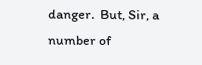danger.  But, Sir, a number of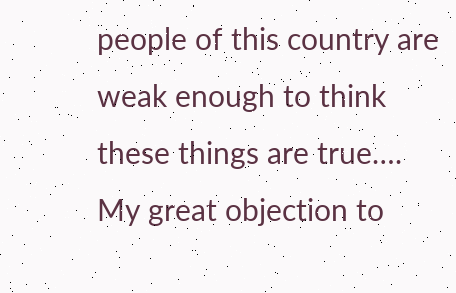people of this country are weak enough to think these things are true….   My great objection to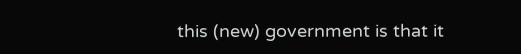this (new) government is that it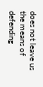does not leave us the means of defending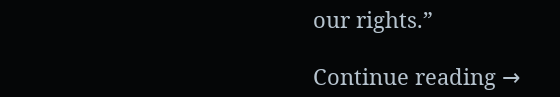our rights.”

Continue reading →